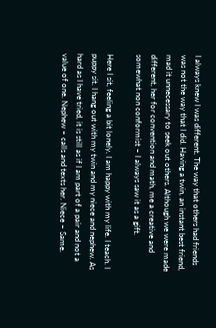I always knew I was different. The way that others had friends was not the way that I did. Having a twin, an instant best friend, mad it unnecessary to seek out others. Although we were made different, her for convention and math, me a creative and somewhat non conformist – I always saw it as a gift.

Here I sit, feeling a bit lonely. I am happy with my life. I teach. I puppy sit. I hang out with my twin and my niece and nephew. As hard as I have tried, it is still as if I am part of a pair and not a value of one. Nephew – calls and texts her. Niece – Same.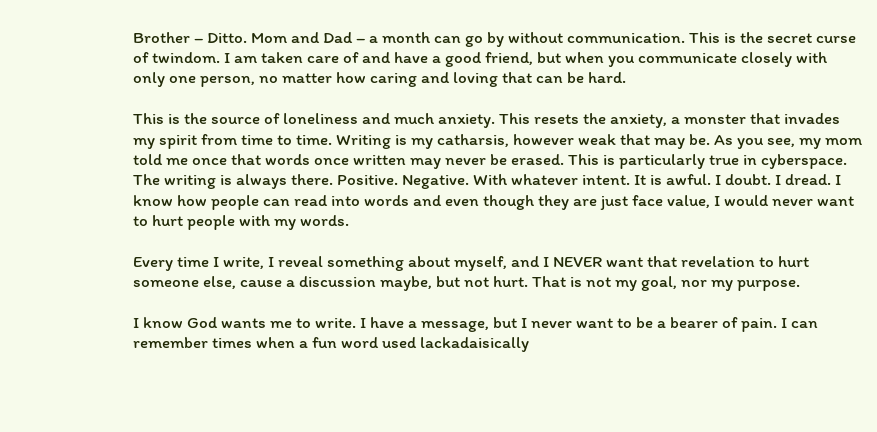Brother – Ditto. Mom and Dad – a month can go by without communication. This is the secret curse of twindom. I am taken care of and have a good friend, but when you communicate closely with only one person, no matter how caring and loving that can be hard.

This is the source of loneliness and much anxiety. This resets the anxiety, a monster that invades my spirit from time to time. Writing is my catharsis, however weak that may be. As you see, my mom told me once that words once written may never be erased. This is particularly true in cyberspace. The writing is always there. Positive. Negative. With whatever intent. It is awful. I doubt. I dread. I know how people can read into words and even though they are just face value, I would never want to hurt people with my words.

Every time I write, I reveal something about myself, and I NEVER want that revelation to hurt someone else, cause a discussion maybe, but not hurt. That is not my goal, nor my purpose.

I know God wants me to write. I have a message, but I never want to be a bearer of pain. I can remember times when a fun word used lackadaisically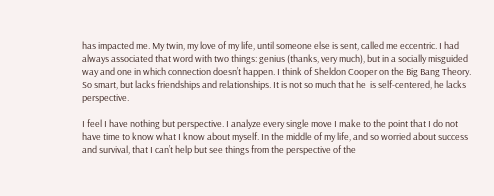has impacted me. My twin, my love of my life, until someone else is sent, called me eccentric. I had always associated that word with two things: genius (thanks, very much), but in a socially misguided way and one in which connection doesn’t happen. I think of Sheldon Cooper on the Big Bang Theory. So smart, but lacks friendships and relationships. It is not so much that he  is self-centered, he lacks perspective.

I feel I have nothing but perspective. I analyze every single move I make to the point that I do not have time to know what I know about myself. In the middle of my life, and so worried about success and survival, that I can’t help but see things from the perspective of the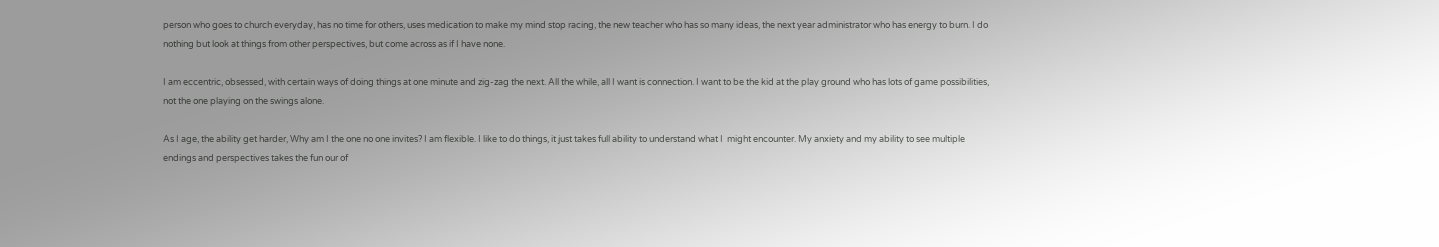person who goes to church everyday, has no time for others, uses medication to make my mind stop racing, the new teacher who has so many ideas, the next year administrator who has energy to burn. I do nothing but look at things from other perspectives, but come across as if I have none.

I am eccentric, obsessed, with certain ways of doing things at one minute and zig-zag the next. All the while, all I want is connection. I want to be the kid at the play ground who has lots of game possibilities, not the one playing on the swings alone.

As I age, the ability get harder, Why am I the one no one invites? I am flexible. I like to do things, it just takes full ability to understand what I  might encounter. My anxiety and my ability to see multiple endings and perspectives takes the fun our of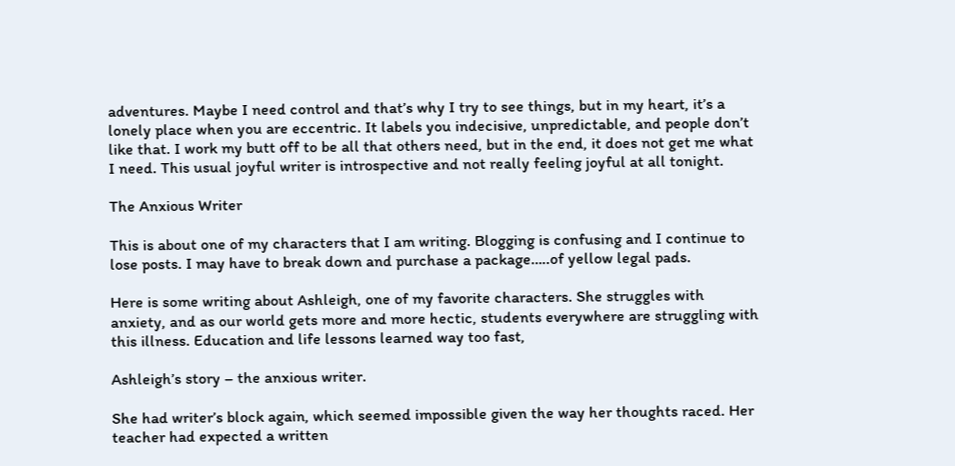adventures. Maybe I need control and that’s why I try to see things, but in my heart, it’s a lonely place when you are eccentric. It labels you indecisive, unpredictable, and people don’t like that. I work my butt off to be all that others need, but in the end, it does not get me what I need. This usual joyful writer is introspective and not really feeling joyful at all tonight.

The Anxious Writer

This is about one of my characters that I am writing. Blogging is confusing and I continue to lose posts. I may have to break down and purchase a package…..of yellow legal pads.

Here is some writing about Ashleigh, one of my favorite characters. She struggles with anxiety, and as our world gets more and more hectic, students everywhere are struggling with this illness. Education and life lessons learned way too fast,

Ashleigh’s story – the anxious writer.

She had writer’s block again, which seemed impossible given the way her thoughts raced. Her teacher had expected a written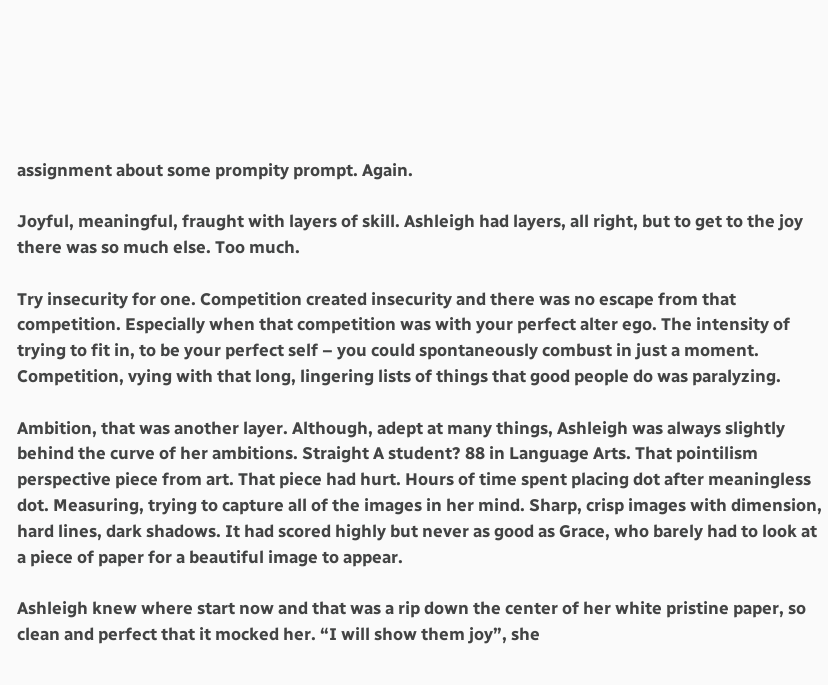assignment about some prompity prompt. Again.

Joyful, meaningful, fraught with layers of skill. Ashleigh had layers, all right, but to get to the joy there was so much else. Too much.

Try insecurity for one. Competition created insecurity and there was no escape from that competition. Especially when that competition was with your perfect alter ego. The intensity of trying to fit in, to be your perfect self – you could spontaneously combust in just a moment. Competition, vying with that long, lingering lists of things that good people do was paralyzing.

Ambition, that was another layer. Although, adept at many things, Ashleigh was always slightly behind the curve of her ambitions. Straight A student? 88 in Language Arts. That pointilism perspective piece from art. That piece had hurt. Hours of time spent placing dot after meaningless dot. Measuring, trying to capture all of the images in her mind. Sharp, crisp images with dimension, hard lines, dark shadows. It had scored highly but never as good as Grace, who barely had to look at a piece of paper for a beautiful image to appear.

Ashleigh knew where start now and that was a rip down the center of her white pristine paper, so clean and perfect that it mocked her. “I will show them joy”, she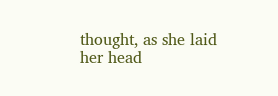thought, as she laid her head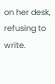on her desk, refusing to write.